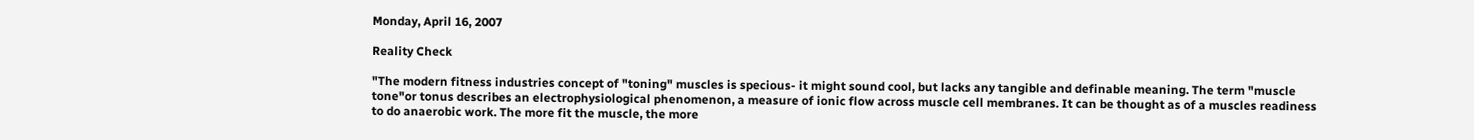Monday, April 16, 2007

Reality Check

"The modern fitness industries concept of "toning" muscles is specious- it might sound cool, but lacks any tangible and definable meaning. The term "muscle tone"or tonus describes an electrophysiological phenomenon, a measure of ionic flow across muscle cell membranes. It can be thought as of a muscles readiness to do anaerobic work. The more fit the muscle, the more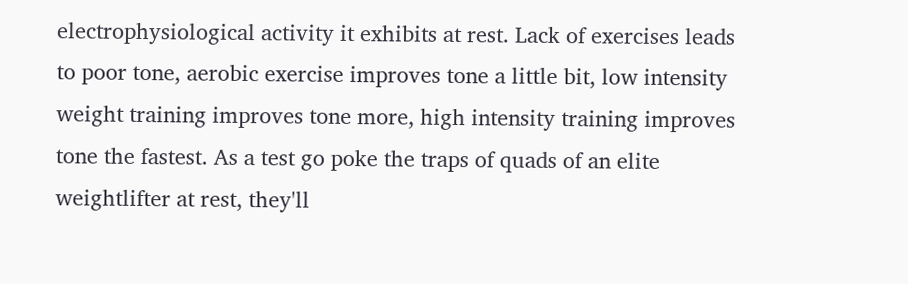electrophysiological activity it exhibits at rest. Lack of exercises leads to poor tone, aerobic exercise improves tone a little bit, low intensity weight training improves tone more, high intensity training improves tone the fastest. As a test go poke the traps of quads of an elite weightlifter at rest, they'll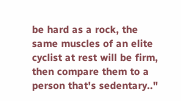be hard as a rock, the same muscles of an elite cyclist at rest will be firm, then compare them to a person that's sedentary.."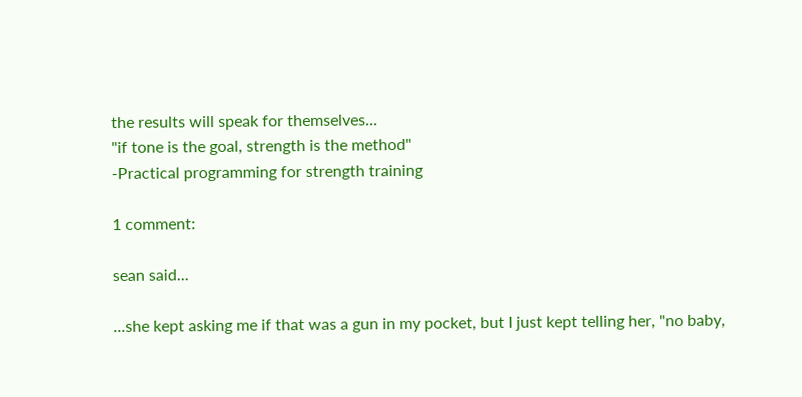the results will speak for themselves...
"if tone is the goal, strength is the method"
-Practical programming for strength training

1 comment:

sean said...

...she kept asking me if that was a gun in my pocket, but I just kept telling her, "no baby,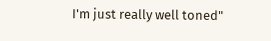I'm just really well toned"